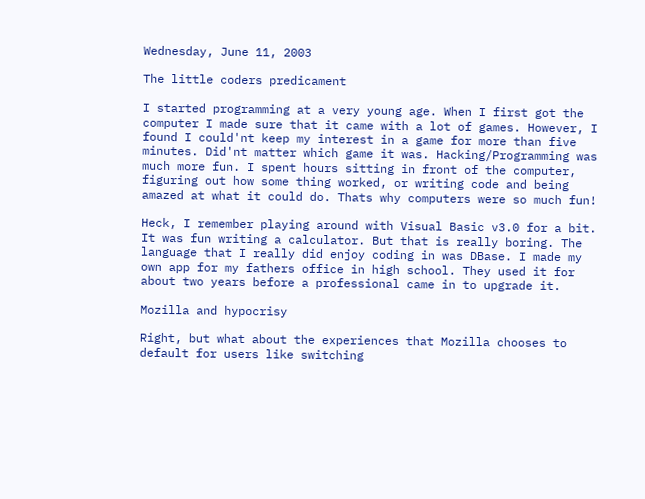Wednesday, June 11, 2003

The little coders predicament

I started programming at a very young age. When I first got the computer I made sure that it came with a lot of games. However, I found I could'nt keep my interest in a game for more than five minutes. Did'nt matter which game it was. Hacking/Programming was much more fun. I spent hours sitting in front of the computer, figuring out how some thing worked, or writing code and being amazed at what it could do. Thats why computers were so much fun!

Heck, I remember playing around with Visual Basic v3.0 for a bit. It was fun writing a calculator. But that is really boring. The language that I really did enjoy coding in was DBase. I made my own app for my fathers office in high school. They used it for about two years before a professional came in to upgrade it.

Mozilla and hypocrisy

Right, but what about the experiences that Mozilla chooses to default for users like switching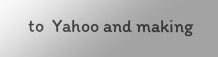to  Yahoo and making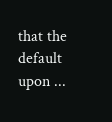that the default upon ...